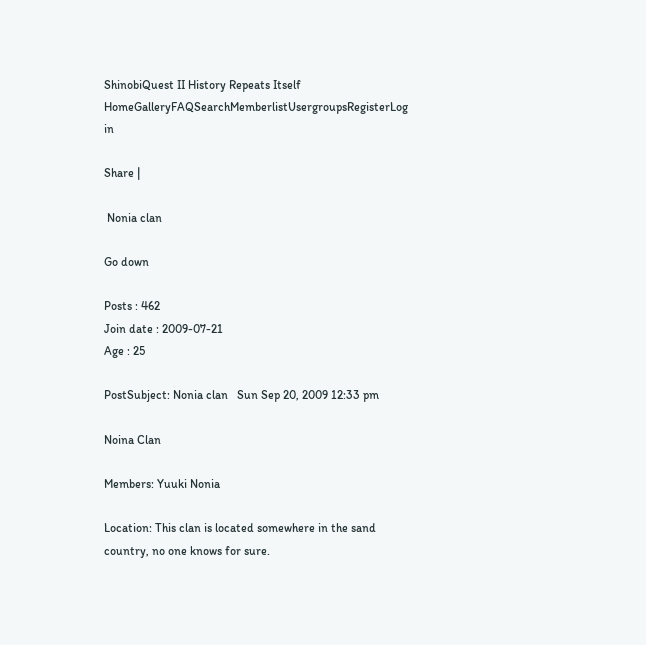ShinobiQuest II History Repeats Itself
HomeGalleryFAQSearchMemberlistUsergroupsRegisterLog in

Share |

 Nonia clan

Go down

Posts : 462
Join date : 2009-07-21
Age : 25

PostSubject: Nonia clan   Sun Sep 20, 2009 12:33 pm

Noina Clan

Members: Yuuki Nonia

Location: This clan is located somewhere in the sand country, no one knows for sure.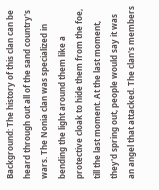Background: The history of this clan can be heard through out all of the sand country's wars. The Nonia clan was specialized in bending the light around them like a protective cloak to hide them from the foe, till the last moment. At the last moment, they'd spring out, people would say it was an angel that attacked. The clan's members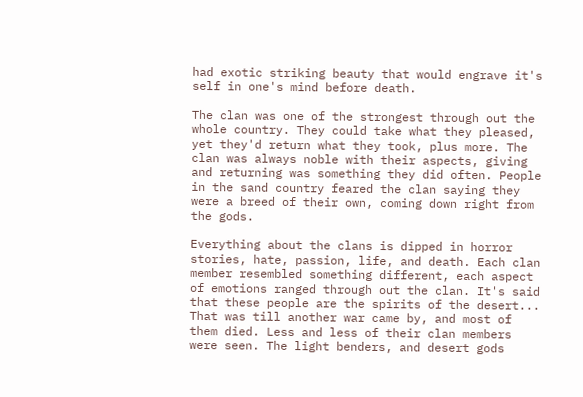had exotic striking beauty that would engrave it's self in one's mind before death.

The clan was one of the strongest through out the whole country. They could take what they pleased, yet they'd return what they took, plus more. The clan was always noble with their aspects, giving and returning was something they did often. People in the sand country feared the clan saying they were a breed of their own, coming down right from the gods.

Everything about the clans is dipped in horror stories, hate, passion, life, and death. Each clan member resembled something different, each aspect of emotions ranged through out the clan. It's said that these people are the spirits of the desert... That was till another war came by, and most of them died. Less and less of their clan members were seen. The light benders, and desert gods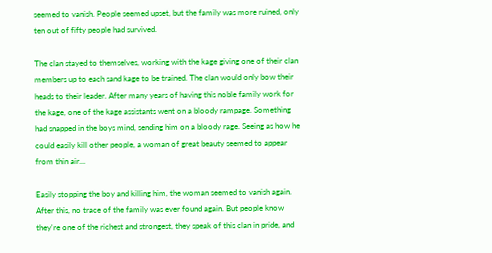seemed to vanish. People seemed upset, but the family was more ruined, only ten out of fifty people had survived.

The clan stayed to themselves, working with the kage giving one of their clan members up to each sand kage to be trained. The clan would only bow their heads to their leader. After many years of having this noble family work for the kage, one of the kage assistants went on a bloody rampage. Something had snapped in the boys mind, sending him on a bloody rage. Seeing as how he could easily kill other people, a woman of great beauty seemed to appear from thin air...

Easily stopping the boy and killing him, the woman seemed to vanish again. After this, no trace of the family was ever found again. But people know they're one of the richest and strongest, they speak of this clan in pride, and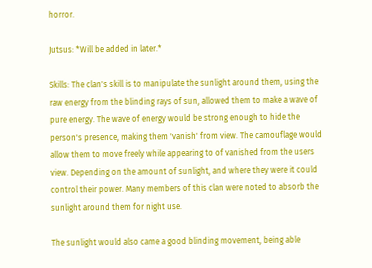horror.

Jutsus: *Will be added in later.*

Skills: The clan's skill is to manipulate the sunlight around them, using the raw energy from the blinding rays of sun, allowed them to make a wave of pure energy. The wave of energy would be strong enough to hide the person's presence, making them 'vanish' from view. The camouflage would allow them to move freely while appearing to of vanished from the users view. Depending on the amount of sunlight, and where they were it could control their power. Many members of this clan were noted to absorb the sunlight around them for night use.

The sunlight would also came a good blinding movement, being able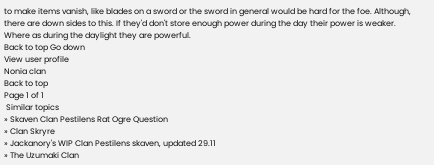to make items vanish, like blades on a sword or the sword in general would be hard for the foe. Although, there are down sides to this. If they'd don't store enough power during the day their power is weaker. Where as during the daylight they are powerful.
Back to top Go down
View user profile
Nonia clan
Back to top
Page 1 of 1
 Similar topics
» Skaven Clan Pestilens Rat Ogre Question
» Clan Skryre
» Jackanory's WIP Clan Pestilens skaven, updated 29.11
» The Uzumaki Clan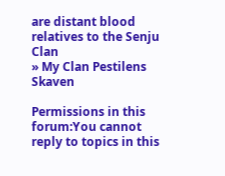are distant blood relatives to the Senju Clan
» My Clan Pestilens Skaven

Permissions in this forum:You cannot reply to topics in this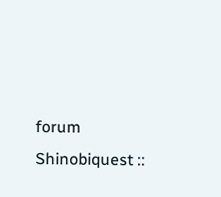forum
Shinobiquest ::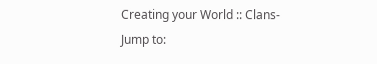Creating your World :: Clans-
Jump to: